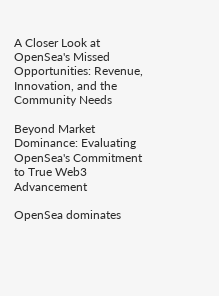A Closer Look at OpenSea's Missed Opportunities: Revenue, Innovation, and the Community Needs

Beyond Market Dominance: Evaluating OpenSea's Commitment to True Web3 Advancement

OpenSea dominates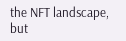the NFT landscape, but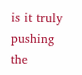is it truly pushing the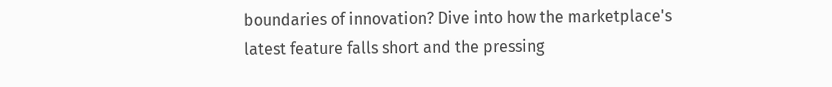boundaries of innovation? Dive into how the marketplace's latest feature falls short and the pressing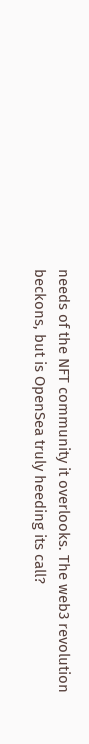needs of the NFT community it overlooks. The web3 revolution beckons, but is OpenSea truly heeding its call?